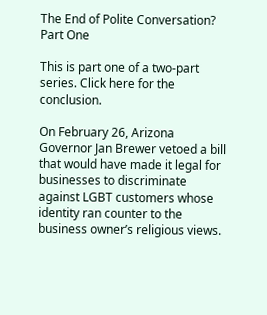The End of Polite Conversation? Part One

This is part one of a two-part series. Click here for the conclusion.

On February 26, Arizona Governor Jan Brewer vetoed a bill that would have made it legal for businesses to discriminate against LGBT customers whose identity ran counter to the business owner’s religious views.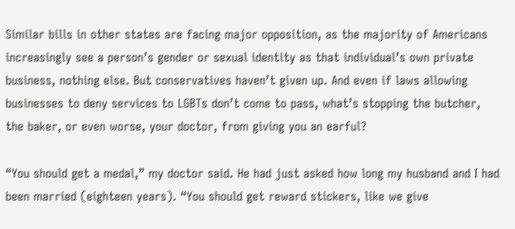Similar bills in other states are facing major opposition, as the majority of Americans increasingly see a person’s gender or sexual identity as that individual’s own private business, nothing else. But conservatives haven’t given up. And even if laws allowing businesses to deny services to LGBTs don’t come to pass, what’s stopping the butcher, the baker, or even worse, your doctor, from giving you an earful?

“You should get a medal,” my doctor said. He had just asked how long my husband and I had been married (eighteen years). “You should get reward stickers, like we give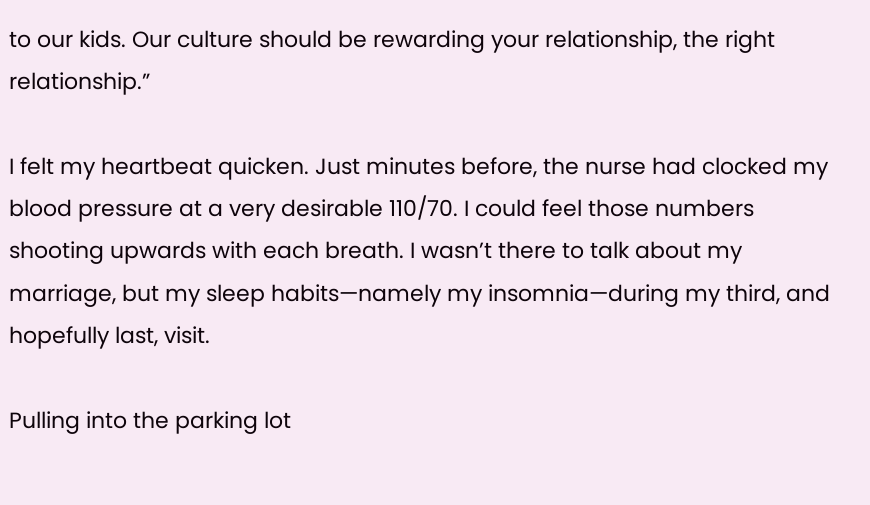to our kids. Our culture should be rewarding your relationship, the right relationship.”

I felt my heartbeat quicken. Just minutes before, the nurse had clocked my blood pressure at a very desirable 110/70. I could feel those numbers shooting upwards with each breath. I wasn’t there to talk about my marriage, but my sleep habits—namely my insomnia—during my third, and hopefully last, visit.

Pulling into the parking lot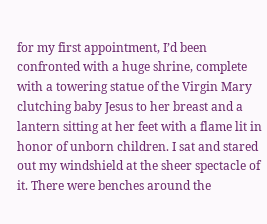for my first appointment, I’d been confronted with a huge shrine, complete with a towering statue of the Virgin Mary clutching baby Jesus to her breast and a lantern sitting at her feet with a flame lit in honor of unborn children. I sat and stared out my windshield at the sheer spectacle of it. There were benches around the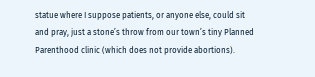statue where I suppose patients, or anyone else, could sit and pray, just a stone’s throw from our town’s tiny Planned Parenthood clinic (which does not provide abortions).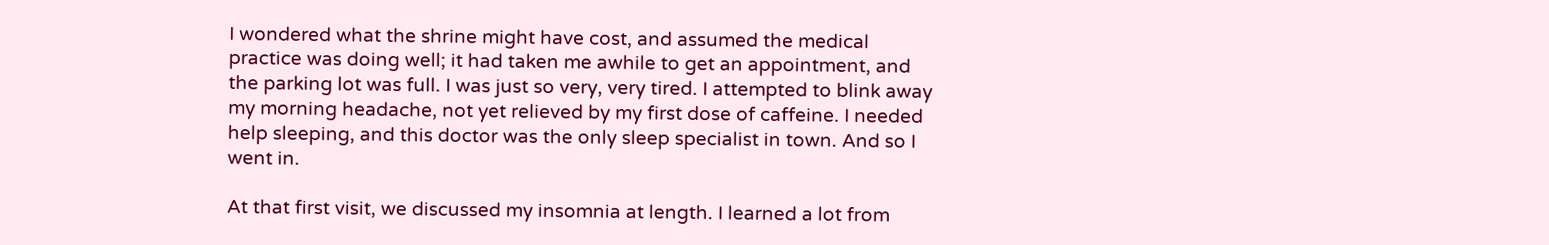I wondered what the shrine might have cost, and assumed the medical practice was doing well; it had taken me awhile to get an appointment, and the parking lot was full. I was just so very, very tired. I attempted to blink away my morning headache, not yet relieved by my first dose of caffeine. I needed help sleeping, and this doctor was the only sleep specialist in town. And so I went in.

At that first visit, we discussed my insomnia at length. I learned a lot from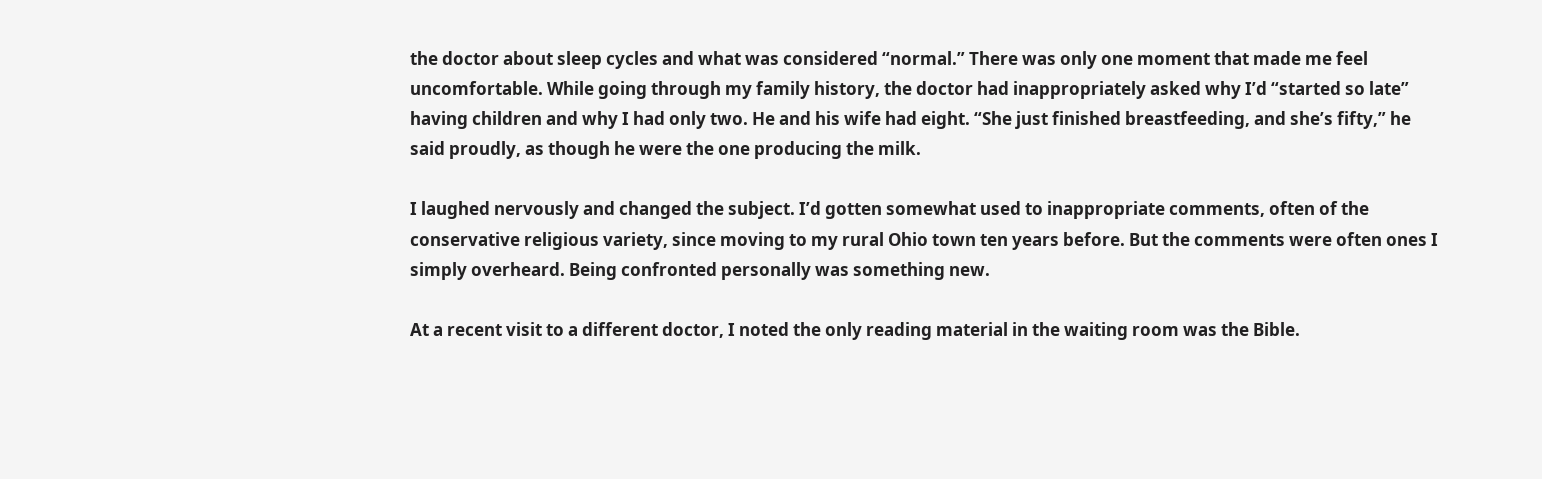the doctor about sleep cycles and what was considered “normal.” There was only one moment that made me feel uncomfortable. While going through my family history, the doctor had inappropriately asked why I’d “started so late” having children and why I had only two. He and his wife had eight. “She just finished breastfeeding, and she’s fifty,” he said proudly, as though he were the one producing the milk.

I laughed nervously and changed the subject. I’d gotten somewhat used to inappropriate comments, often of the conservative religious variety, since moving to my rural Ohio town ten years before. But the comments were often ones I simply overheard. Being confronted personally was something new.

At a recent visit to a different doctor, I noted the only reading material in the waiting room was the Bible.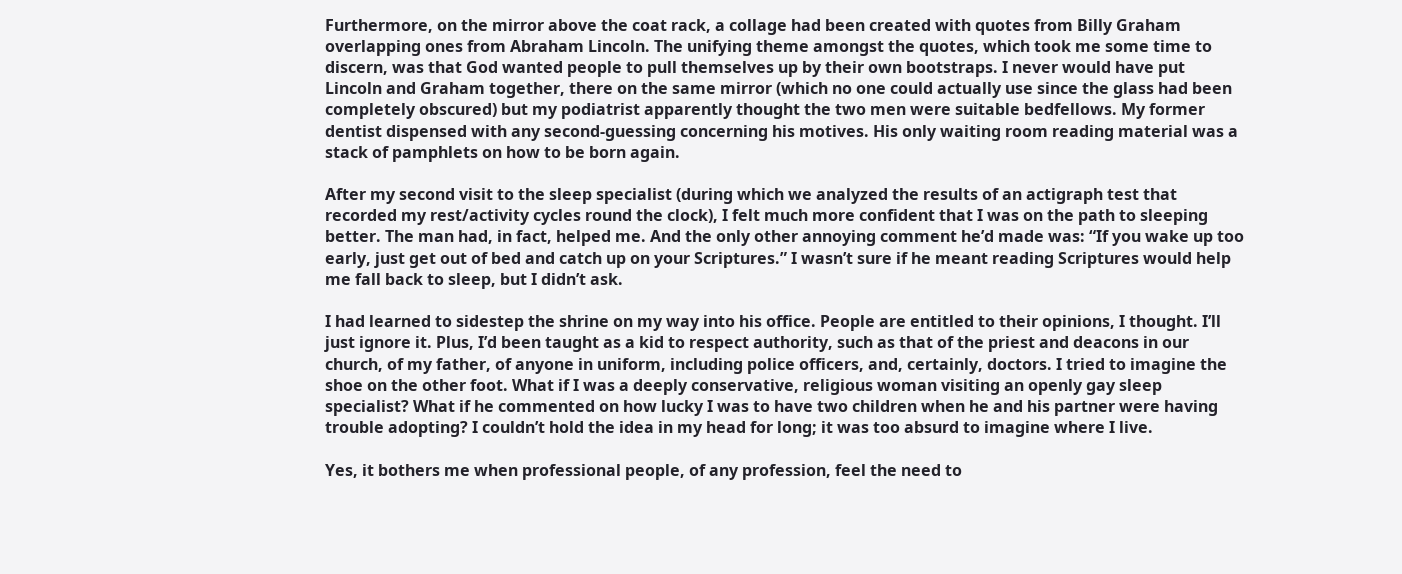Furthermore, on the mirror above the coat rack, a collage had been created with quotes from Billy Graham overlapping ones from Abraham Lincoln. The unifying theme amongst the quotes, which took me some time to discern, was that God wanted people to pull themselves up by their own bootstraps. I never would have put Lincoln and Graham together, there on the same mirror (which no one could actually use since the glass had been completely obscured) but my podiatrist apparently thought the two men were suitable bedfellows. My former dentist dispensed with any second-guessing concerning his motives. His only waiting room reading material was a stack of pamphlets on how to be born again.

After my second visit to the sleep specialist (during which we analyzed the results of an actigraph test that recorded my rest/activity cycles round the clock), I felt much more confident that I was on the path to sleeping better. The man had, in fact, helped me. And the only other annoying comment he’d made was: “If you wake up too early, just get out of bed and catch up on your Scriptures.” I wasn’t sure if he meant reading Scriptures would help me fall back to sleep, but I didn’t ask.

I had learned to sidestep the shrine on my way into his office. People are entitled to their opinions, I thought. I’ll just ignore it. Plus, I’d been taught as a kid to respect authority, such as that of the priest and deacons in our church, of my father, of anyone in uniform, including police officers, and, certainly, doctors. I tried to imagine the shoe on the other foot. What if I was a deeply conservative, religious woman visiting an openly gay sleep specialist? What if he commented on how lucky I was to have two children when he and his partner were having trouble adopting? I couldn’t hold the idea in my head for long; it was too absurd to imagine where I live.

Yes, it bothers me when professional people, of any profession, feel the need to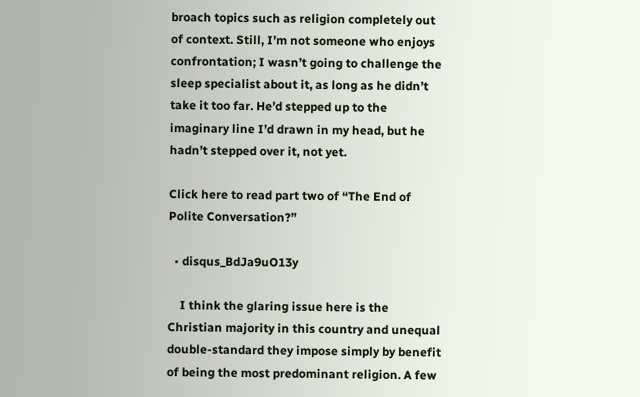broach topics such as religion completely out of context. Still, I’m not someone who enjoys confrontation; I wasn’t going to challenge the sleep specialist about it, as long as he didn’t take it too far. He’d stepped up to the imaginary line I’d drawn in my head, but he hadn’t stepped over it, not yet.

Click here to read part two of “The End of Polite Conversation?”

  • disqus_BdJa9uO13y

    I think the glaring issue here is the Christian majority in this country and unequal double-standard they impose simply by benefit of being the most predominant religion. A few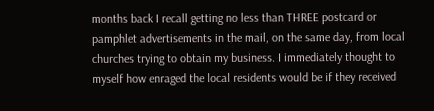months back I recall getting no less than THREE postcard or pamphlet advertisements in the mail, on the same day, from local churches trying to obtain my business. I immediately thought to myself how enraged the local residents would be if they received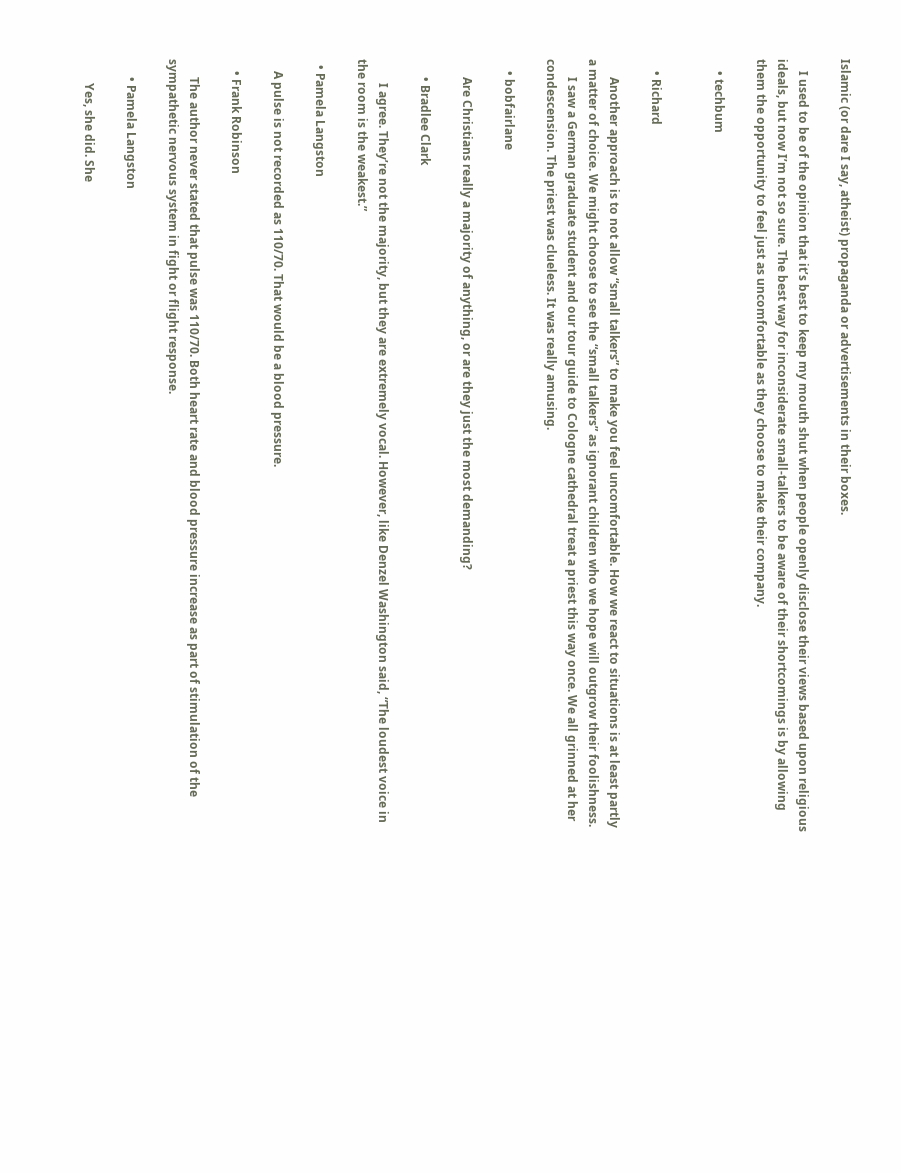Islamic (or dare I say, atheist) propaganda or advertisements in their boxes.

    I used to be of the opinion that it’s best to keep my mouth shut when people openly disclose their views based upon religious ideals, but now I’m not so sure. The best way for inconsiderate small-talkers to be aware of their shortcomings is by allowing them the opportunity to feel just as uncomfortable as they choose to make their company.

    • techbum


    • Richard

      Another approach is to not allow “small talkers” to make you feel uncomfortable. How we react to situations is at least partly a matter of choice. We might choose to see the “small talkers” as ignorant children who we hope will outgrow their foolishness.
      I saw a German graduate student and our tour guide to Cologne cathedral treat a priest this way once. We all grinned at her condescension. The priest was clueless. It was really amusing.

    • bobfairlane

      Are Christians really a majority of anything, or are they just the most demanding?

      • Bradlee Clark

        I agree. They’re not the majority, but they are extremely vocal. However, like Denzel Washington said, “The loudest voice in the room is the weakest.”

  • Pamela Langston

    A pulse is not recorded as 110/70. That would be a blood pressure.

    • Frank Robinson

      The author never stated that pulse was 110/70. Both heart rate and blood pressure increase as part of stimulation of the sympathetic nervous system in fight or flight response.

      • Pamela Langston

        Yes, she did. She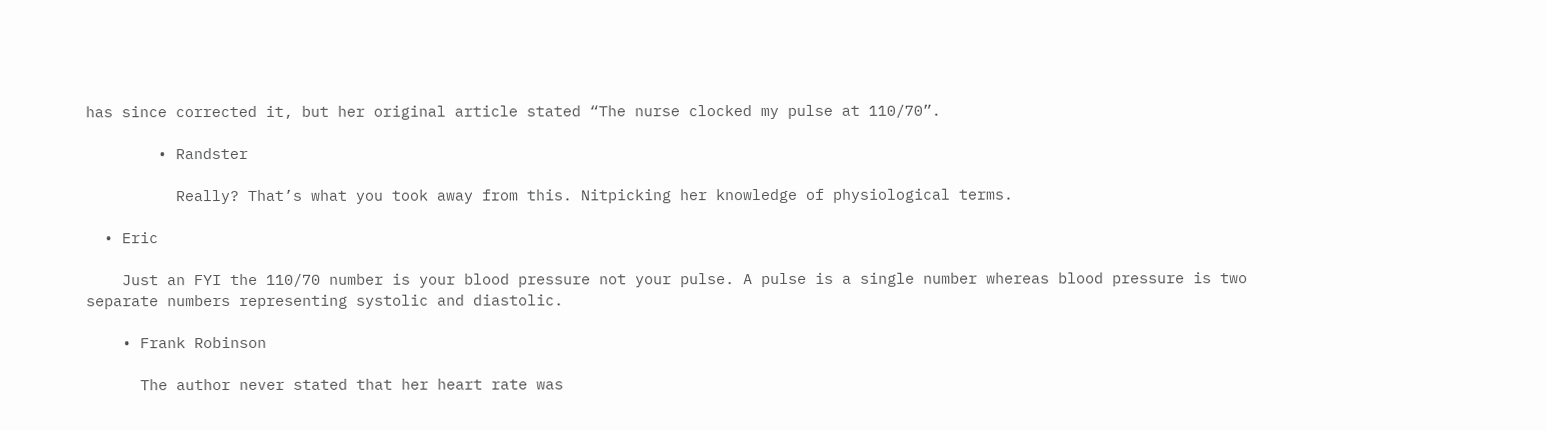has since corrected it, but her original article stated “The nurse clocked my pulse at 110/70”.

        • Randster

          Really? That’s what you took away from this. Nitpicking her knowledge of physiological terms.

  • Eric

    Just an FYI the 110/70 number is your blood pressure not your pulse. A pulse is a single number whereas blood pressure is two separate numbers representing systolic and diastolic.

    • Frank Robinson

      The author never stated that her heart rate was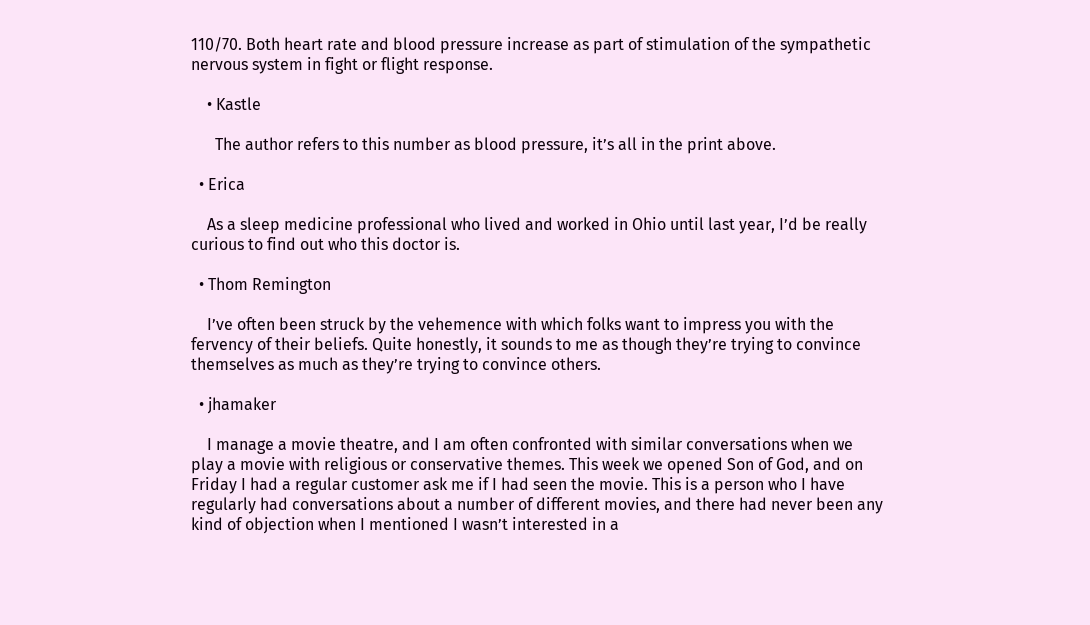110/70. Both heart rate and blood pressure increase as part of stimulation of the sympathetic nervous system in fight or flight response.

    • Kastle

      The author refers to this number as blood pressure, it’s all in the print above.

  • Erica

    As a sleep medicine professional who lived and worked in Ohio until last year, I’d be really curious to find out who this doctor is.

  • Thom Remington

    I’ve often been struck by the vehemence with which folks want to impress you with the fervency of their beliefs. Quite honestly, it sounds to me as though they’re trying to convince themselves as much as they’re trying to convince others.

  • jhamaker

    I manage a movie theatre, and I am often confronted with similar conversations when we play a movie with religious or conservative themes. This week we opened Son of God, and on Friday I had a regular customer ask me if I had seen the movie. This is a person who I have regularly had conversations about a number of different movies, and there had never been any kind of objection when I mentioned I wasn’t interested in a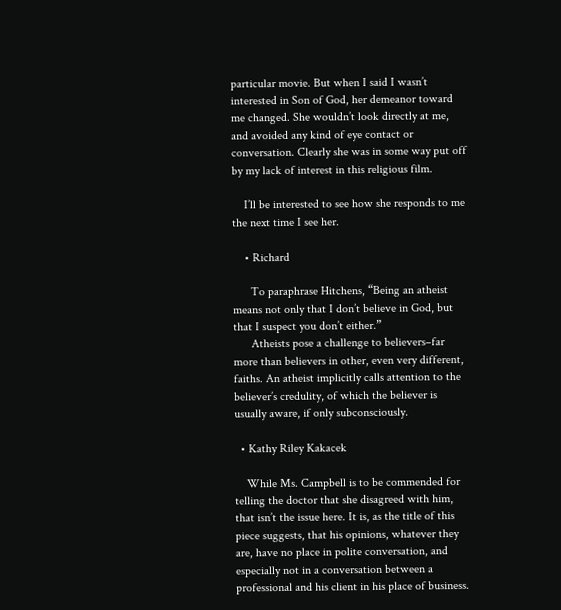particular movie. But when I said I wasn’t interested in Son of God, her demeanor toward me changed. She wouldn’t look directly at me, and avoided any kind of eye contact or conversation. Clearly she was in some way put off by my lack of interest in this religious film.

    I’ll be interested to see how she responds to me the next time I see her.

    • Richard

      To paraphrase Hitchens, “Being an atheist means not only that I don’t believe in God, but that I suspect you don’t either.”
      Atheists pose a challenge to believers–far more than believers in other, even very different, faiths. An atheist implicitly calls attention to the believer’s credulity, of which the believer is usually aware, if only subconsciously.

  • Kathy Riley Kakacek

    While Ms. Campbell is to be commended for telling the doctor that she disagreed with him, that isn’t the issue here. It is, as the title of this piece suggests, that his opinions, whatever they are, have no place in polite conversation, and especially not in a conversation between a professional and his client in his place of business.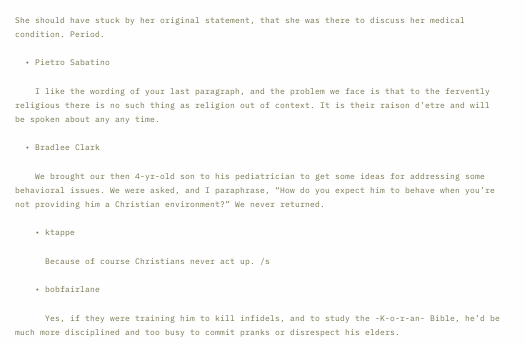She should have stuck by her original statement, that she was there to discuss her medical condition. Period.

  • Pietro Sabatino

    I like the wording of your last paragraph, and the problem we face is that to the fervently religious there is no such thing as religion out of context. It is their raison d’etre and will be spoken about any any time.

  • Bradlee Clark

    We brought our then 4-yr-old son to his pediatrician to get some ideas for addressing some behavioral issues. We were asked, and I paraphrase, “How do you expect him to behave when you’re not providing him a Christian environment?” We never returned.

    • ktappe

      Because of course Christians never act up. /s

    • bobfairlane

      Yes, if they were training him to kill infidels, and to study the -K-o-r-an- Bible, he’d be much more disciplined and too busy to commit pranks or disrespect his elders.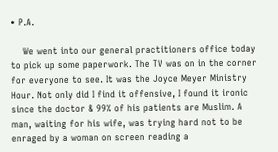• P.A.

    We went into our general practitioners office today to pick up some paperwork. The TV was on in the corner for everyone to see. It was the Joyce Meyer Ministry Hour. Not only did I find it offensive, I found it ironic since the doctor & 99% of his patients are Muslim. A man, waiting for his wife, was trying hard not to be enraged by a woman on screen reading a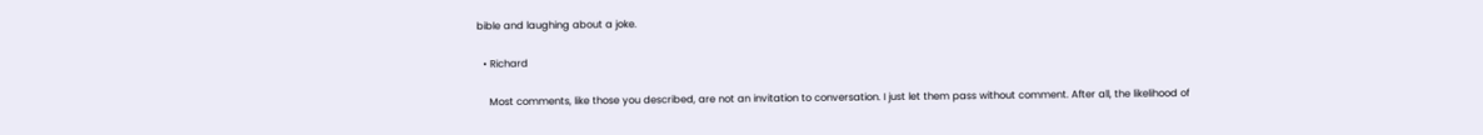bible and laughing about a joke.

  • Richard

    Most comments, like those you described, are not an invitation to conversation. I just let them pass without comment. After all, the likelihood of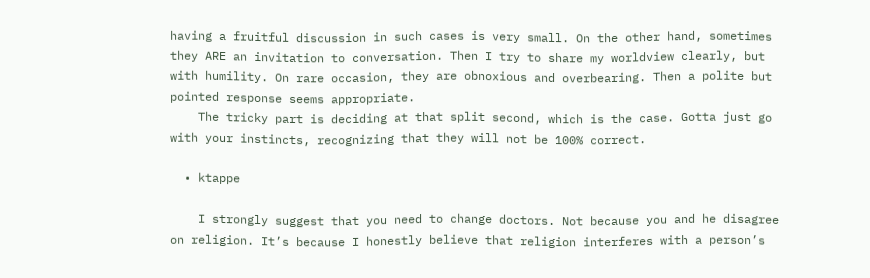having a fruitful discussion in such cases is very small. On the other hand, sometimes they ARE an invitation to conversation. Then I try to share my worldview clearly, but with humility. On rare occasion, they are obnoxious and overbearing. Then a polite but pointed response seems appropriate.
    The tricky part is deciding at that split second, which is the case. Gotta just go with your instincts, recognizing that they will not be 100% correct.

  • ktappe

    I strongly suggest that you need to change doctors. Not because you and he disagree on religion. It’s because I honestly believe that religion interferes with a person’s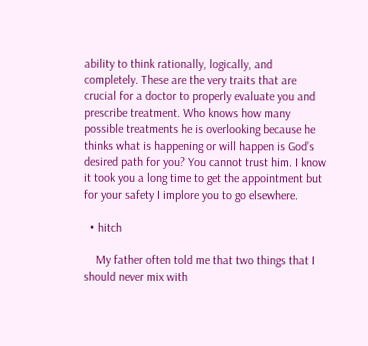ability to think rationally, logically, and completely. These are the very traits that are crucial for a doctor to properly evaluate you and prescribe treatment. Who knows how many possible treatments he is overlooking because he thinks what is happening or will happen is God’s desired path for you? You cannot trust him. I know it took you a long time to get the appointment but for your safety I implore you to go elsewhere.

  • hitch

    My father often told me that two things that I should never mix with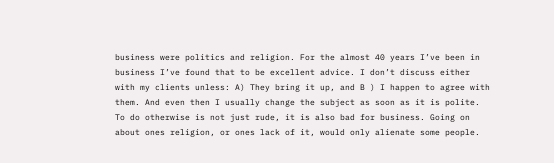business were politics and religion. For the almost 40 years I’ve been in business I’ve found that to be excellent advice. I don’t discuss either with my clients unless: A) They bring it up, and B ) I happen to agree with them. And even then I usually change the subject as soon as it is polite. To do otherwise is not just rude, it is also bad for business. Going on about ones religion, or ones lack of it, would only alienate some people.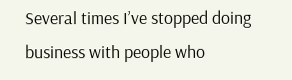Several times I’ve stopped doing business with people who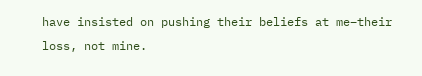have insisted on pushing their beliefs at me–their loss, not mine.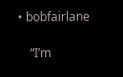• bobfairlane

    “I’m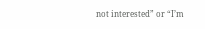not interested” or “I’m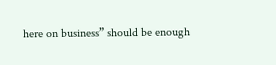here on business” should be enough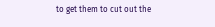to get them to cut out the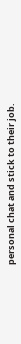personal chat and stick to their job.